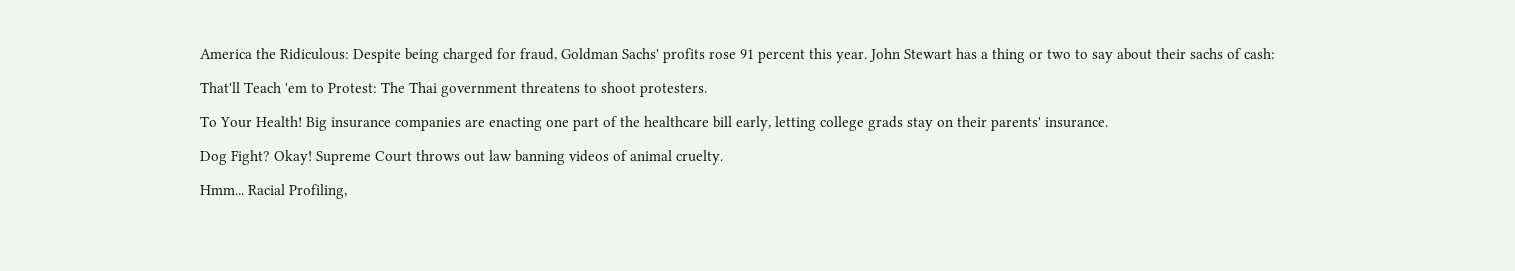America the Ridiculous: Despite being charged for fraud, Goldman Sachs' profits rose 91 percent this year. John Stewart has a thing or two to say about their sachs of cash:

That'll Teach 'em to Protest: The Thai government threatens to shoot protesters.

To Your Health! Big insurance companies are enacting one part of the healthcare bill early, letting college grads stay on their parents' insurance.

Dog Fight? Okay! Supreme Court throws out law banning videos of animal cruelty.

Hmm... Racial Profiling,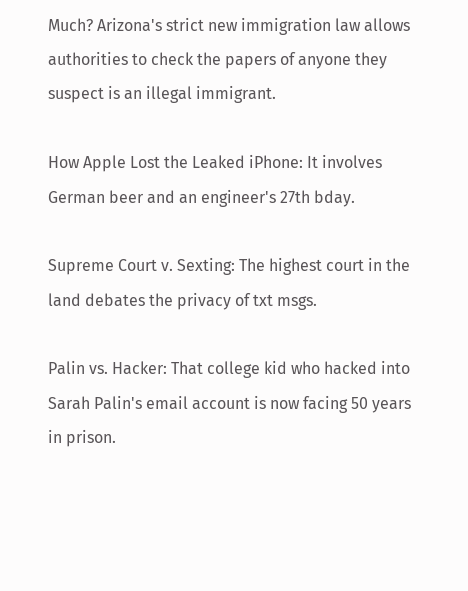Much? Arizona's strict new immigration law allows authorities to check the papers of anyone they suspect is an illegal immigrant.

How Apple Lost the Leaked iPhone: It involves German beer and an engineer's 27th bday.

Supreme Court v. Sexting: The highest court in the land debates the privacy of txt msgs.

Palin vs. Hacker: That college kid who hacked into Sarah Palin's email account is now facing 50 years in prison.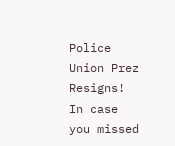Police Union Prez Resigns! In case you missed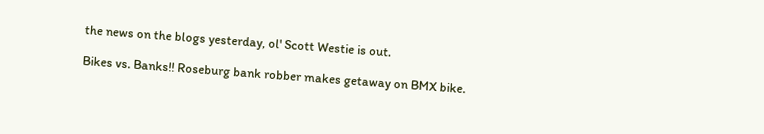the news on the blogs yesterday, ol' Scott Westie is out.

Bikes vs. Banks!! Roseburg bank robber makes getaway on BMX bike.